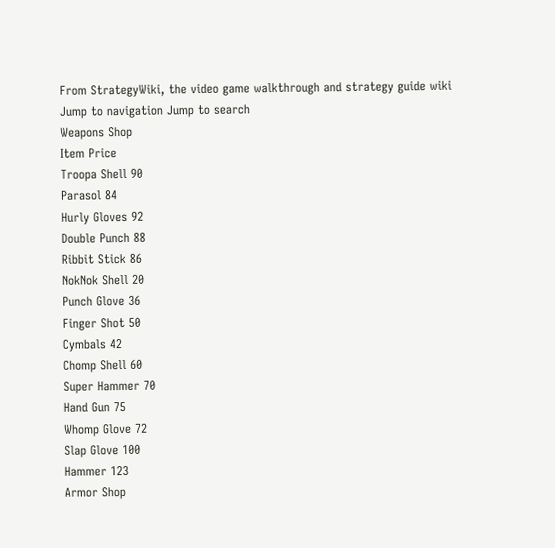From StrategyWiki, the video game walkthrough and strategy guide wiki
Jump to navigation Jump to search
Weapons Shop
Item Price
Troopa Shell 90
Parasol 84
Hurly Gloves 92
Double Punch 88
Ribbit Stick 86
NokNok Shell 20
Punch Glove 36
Finger Shot 50
Cymbals 42
Chomp Shell 60
Super Hammer 70
Hand Gun 75
Whomp Glove 72
Slap Glove 100
Hammer 123
Armor Shop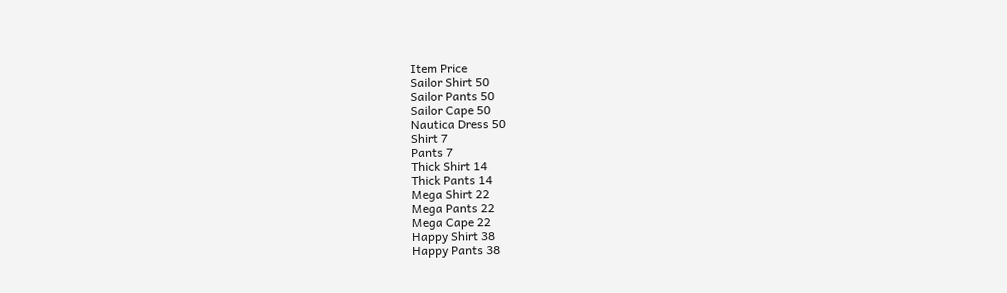Item Price
Sailor Shirt 50
Sailor Pants 50
Sailor Cape 50
Nautica Dress 50
Shirt 7
Pants 7
Thick Shirt 14
Thick Pants 14
Mega Shirt 22
Mega Pants 22
Mega Cape 22
Happy Shirt 38
Happy Pants 38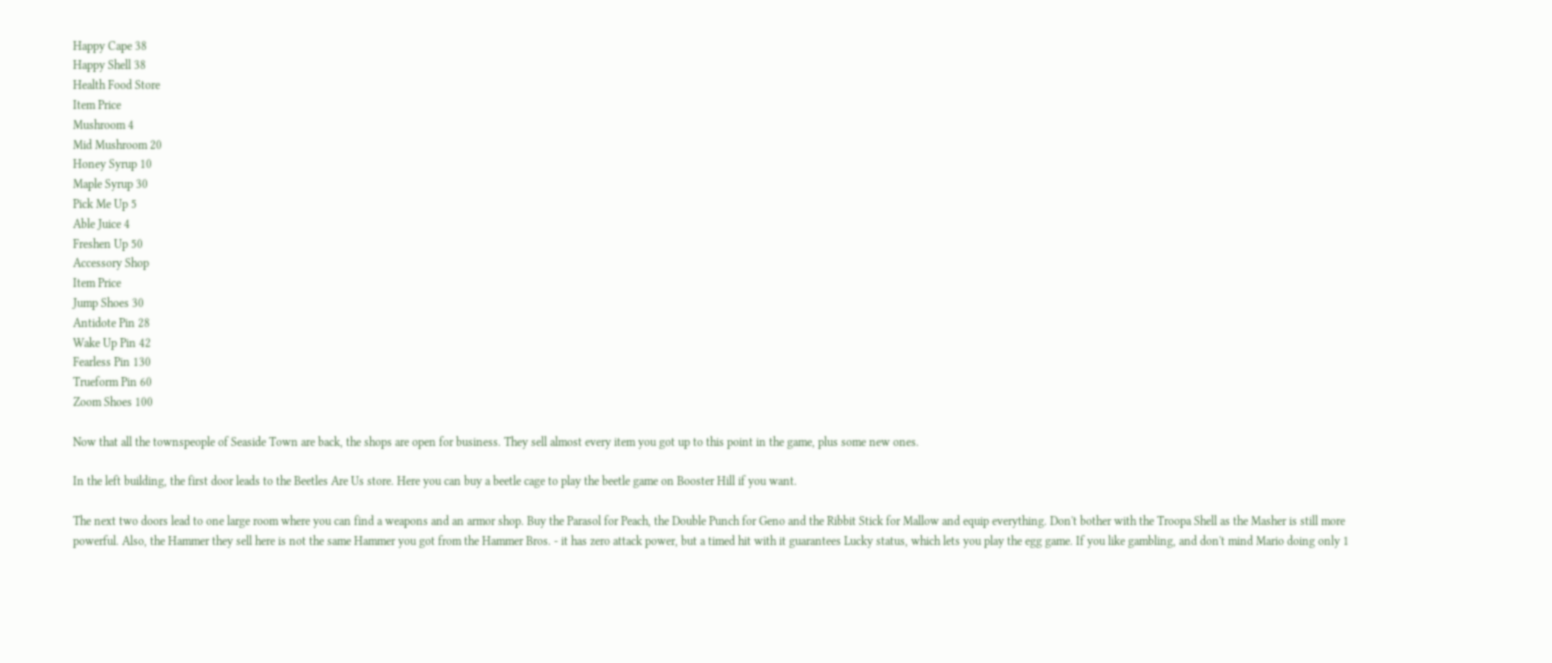Happy Cape 38
Happy Shell 38
Health Food Store
Item Price
Mushroom 4
Mid Mushroom 20
Honey Syrup 10
Maple Syrup 30
Pick Me Up 5
Able Juice 4
Freshen Up 50
Accessory Shop
Item Price
Jump Shoes 30
Antidote Pin 28
Wake Up Pin 42
Fearless Pin 130
Trueform Pin 60
Zoom Shoes 100

Now that all the townspeople of Seaside Town are back, the shops are open for business. They sell almost every item you got up to this point in the game, plus some new ones.

In the left building, the first door leads to the Beetles Are Us store. Here you can buy a beetle cage to play the beetle game on Booster Hill if you want.

The next two doors lead to one large room where you can find a weapons and an armor shop. Buy the Parasol for Peach, the Double Punch for Geno and the Ribbit Stick for Mallow and equip everything. Don't bother with the Troopa Shell as the Masher is still more powerful. Also, the Hammer they sell here is not the same Hammer you got from the Hammer Bros. - it has zero attack power, but a timed hit with it guarantees Lucky status, which lets you play the egg game. If you like gambling, and don't mind Mario doing only 1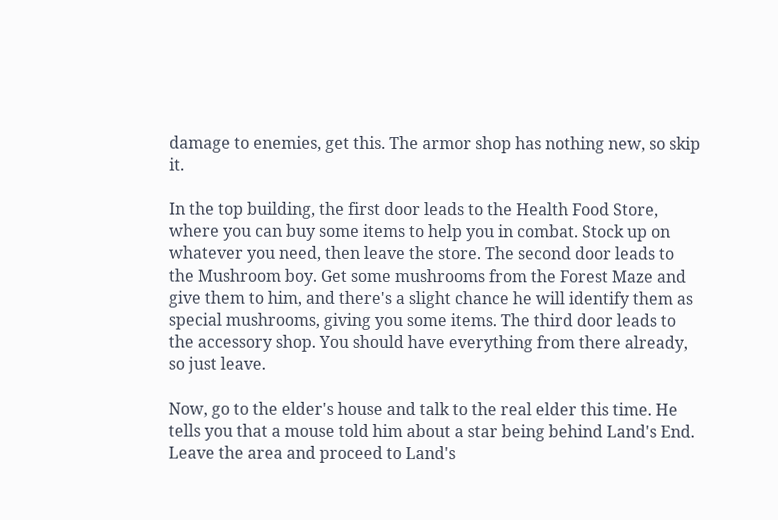damage to enemies, get this. The armor shop has nothing new, so skip it.

In the top building, the first door leads to the Health Food Store, where you can buy some items to help you in combat. Stock up on whatever you need, then leave the store. The second door leads to the Mushroom boy. Get some mushrooms from the Forest Maze and give them to him, and there's a slight chance he will identify them as special mushrooms, giving you some items. The third door leads to the accessory shop. You should have everything from there already, so just leave.

Now, go to the elder's house and talk to the real elder this time. He tells you that a mouse told him about a star being behind Land's End. Leave the area and proceed to Land's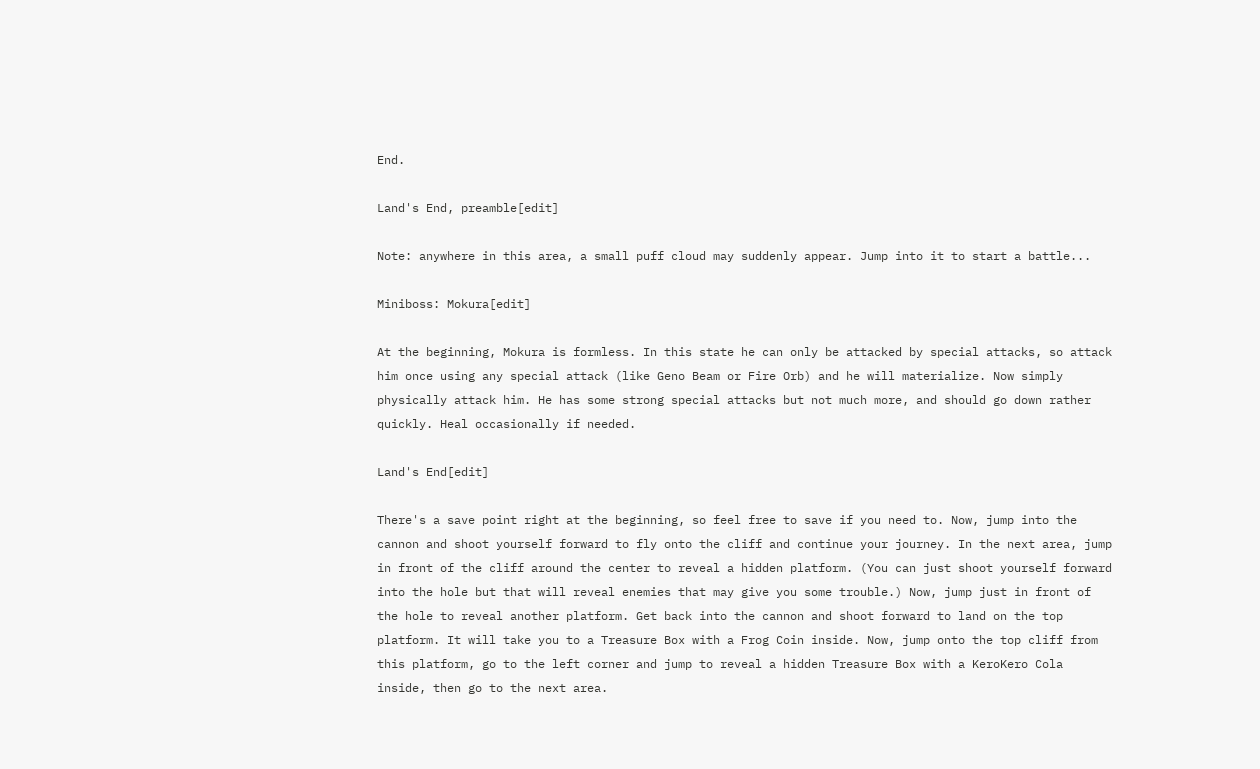End.

Land's End, preamble[edit]

Note: anywhere in this area, a small puff cloud may suddenly appear. Jump into it to start a battle...

Miniboss: Mokura[edit]

At the beginning, Mokura is formless. In this state he can only be attacked by special attacks, so attack him once using any special attack (like Geno Beam or Fire Orb) and he will materialize. Now simply physically attack him. He has some strong special attacks but not much more, and should go down rather quickly. Heal occasionally if needed.

Land's End[edit]

There's a save point right at the beginning, so feel free to save if you need to. Now, jump into the cannon and shoot yourself forward to fly onto the cliff and continue your journey. In the next area, jump in front of the cliff around the center to reveal a hidden platform. (You can just shoot yourself forward into the hole but that will reveal enemies that may give you some trouble.) Now, jump just in front of the hole to reveal another platform. Get back into the cannon and shoot forward to land on the top platform. It will take you to a Treasure Box with a Frog Coin inside. Now, jump onto the top cliff from this platform, go to the left corner and jump to reveal a hidden Treasure Box with a KeroKero Cola inside, then go to the next area.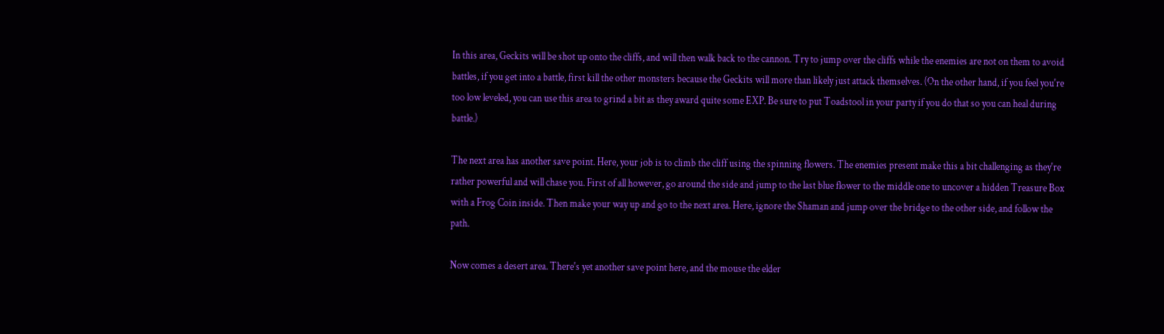In this area, Geckits will be shot up onto the cliffs, and will then walk back to the cannon. Try to jump over the cliffs while the enemies are not on them to avoid battles, if you get into a battle, first kill the other monsters because the Geckits will more than likely just attack themselves. (On the other hand, if you feel you're too low leveled, you can use this area to grind a bit as they award quite some EXP. Be sure to put Toadstool in your party if you do that so you can heal during battle.)

The next area has another save point. Here, your job is to climb the cliff using the spinning flowers. The enemies present make this a bit challenging as they're rather powerful and will chase you. First of all however, go around the side and jump to the last blue flower to the middle one to uncover a hidden Treasure Box with a Frog Coin inside. Then make your way up and go to the next area. Here, ignore the Shaman and jump over the bridge to the other side, and follow the path.

Now comes a desert area. There's yet another save point here, and the mouse the elder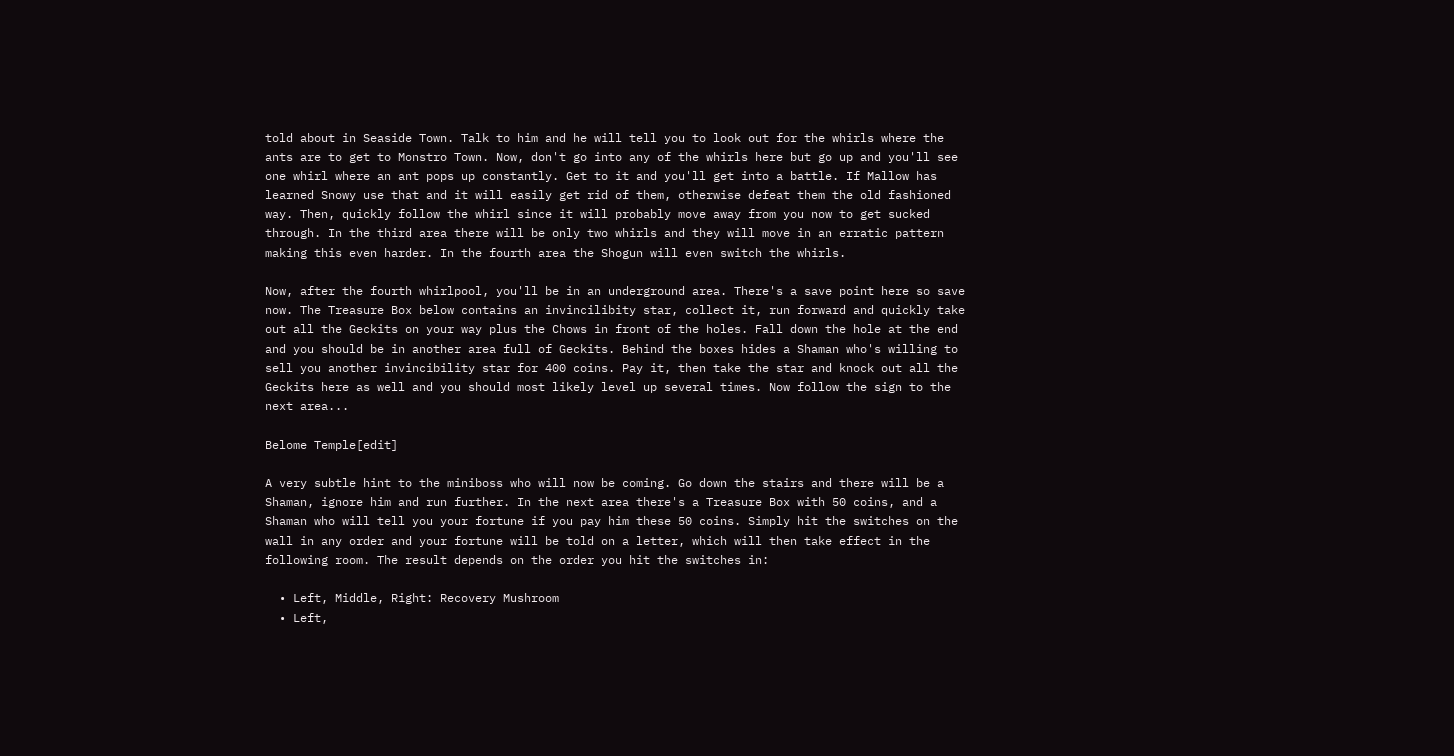told about in Seaside Town. Talk to him and he will tell you to look out for the whirls where the ants are to get to Monstro Town. Now, don't go into any of the whirls here but go up and you'll see one whirl where an ant pops up constantly. Get to it and you'll get into a battle. If Mallow has learned Snowy use that and it will easily get rid of them, otherwise defeat them the old fashioned way. Then, quickly follow the whirl since it will probably move away from you now to get sucked through. In the third area there will be only two whirls and they will move in an erratic pattern making this even harder. In the fourth area the Shogun will even switch the whirls.

Now, after the fourth whirlpool, you'll be in an underground area. There's a save point here so save now. The Treasure Box below contains an invincilibity star, collect it, run forward and quickly take out all the Geckits on your way plus the Chows in front of the holes. Fall down the hole at the end and you should be in another area full of Geckits. Behind the boxes hides a Shaman who's willing to sell you another invincibility star for 400 coins. Pay it, then take the star and knock out all the Geckits here as well and you should most likely level up several times. Now follow the sign to the next area...

Belome Temple[edit]

A very subtle hint to the miniboss who will now be coming. Go down the stairs and there will be a Shaman, ignore him and run further. In the next area there's a Treasure Box with 50 coins, and a Shaman who will tell you your fortune if you pay him these 50 coins. Simply hit the switches on the wall in any order and your fortune will be told on a letter, which will then take effect in the following room. The result depends on the order you hit the switches in:

  • Left, Middle, Right: Recovery Mushroom
  • Left,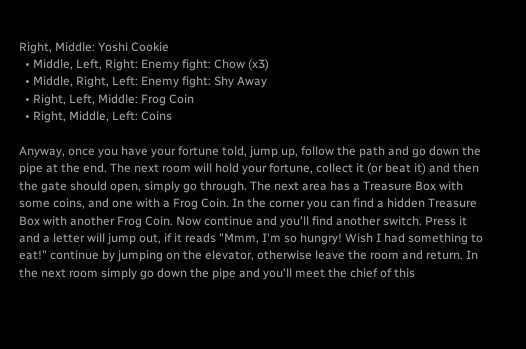Right, Middle: Yoshi Cookie
  • Middle, Left, Right: Enemy fight: Chow (x3)
  • Middle, Right, Left: Enemy fight: Shy Away
  • Right, Left, Middle: Frog Coin
  • Right, Middle, Left: Coins

Anyway, once you have your fortune told, jump up, follow the path and go down the pipe at the end. The next room will hold your fortune, collect it (or beat it) and then the gate should open, simply go through. The next area has a Treasure Box with some coins, and one with a Frog Coin. In the corner you can find a hidden Treasure Box with another Frog Coin. Now continue and you'll find another switch. Press it and a letter will jump out, if it reads "Mmm, I'm so hungry! Wish I had something to eat!" continue by jumping on the elevator, otherwise leave the room and return. In the next room simply go down the pipe and you'll meet the chief of this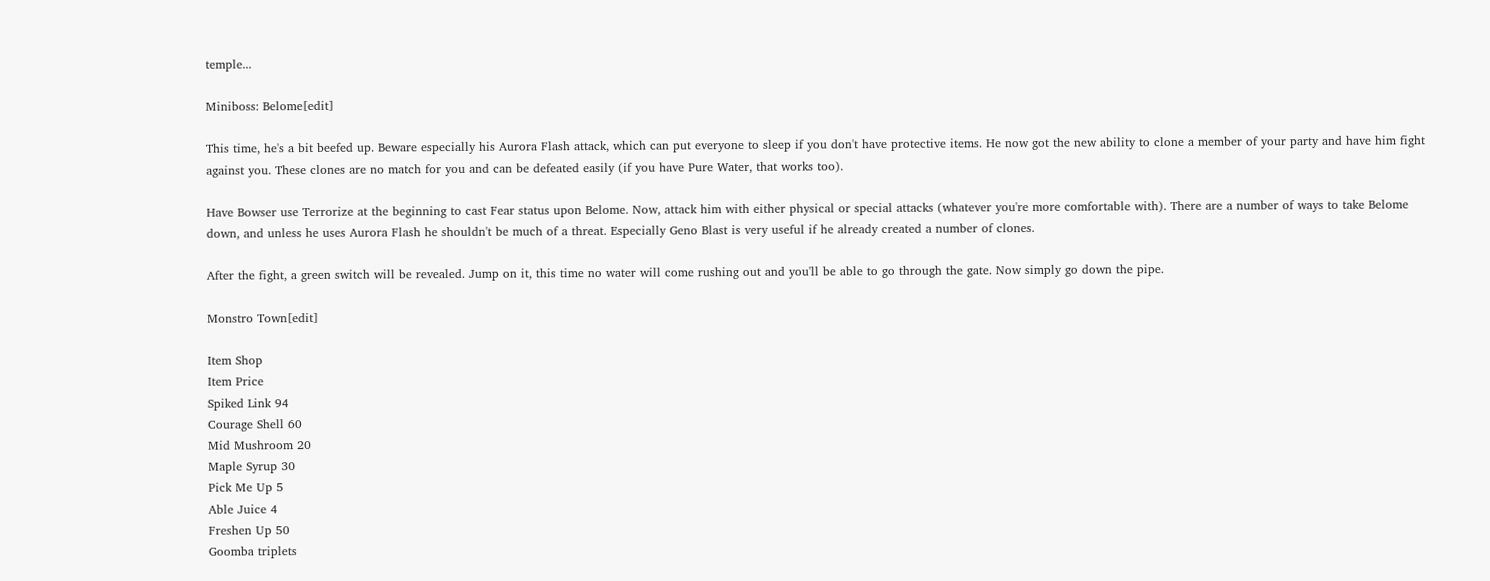temple...

Miniboss: Belome[edit]

This time, he's a bit beefed up. Beware especially his Aurora Flash attack, which can put everyone to sleep if you don't have protective items. He now got the new ability to clone a member of your party and have him fight against you. These clones are no match for you and can be defeated easily (if you have Pure Water, that works too).

Have Bowser use Terrorize at the beginning to cast Fear status upon Belome. Now, attack him with either physical or special attacks (whatever you're more comfortable with). There are a number of ways to take Belome down, and unless he uses Aurora Flash he shouldn't be much of a threat. Especially Geno Blast is very useful if he already created a number of clones.

After the fight, a green switch will be revealed. Jump on it, this time no water will come rushing out and you'll be able to go through the gate. Now simply go down the pipe.

Monstro Town[edit]

Item Shop
Item Price
Spiked Link 94
Courage Shell 60
Mid Mushroom 20
Maple Syrup 30
Pick Me Up 5
Able Juice 4
Freshen Up 50
Goomba triplets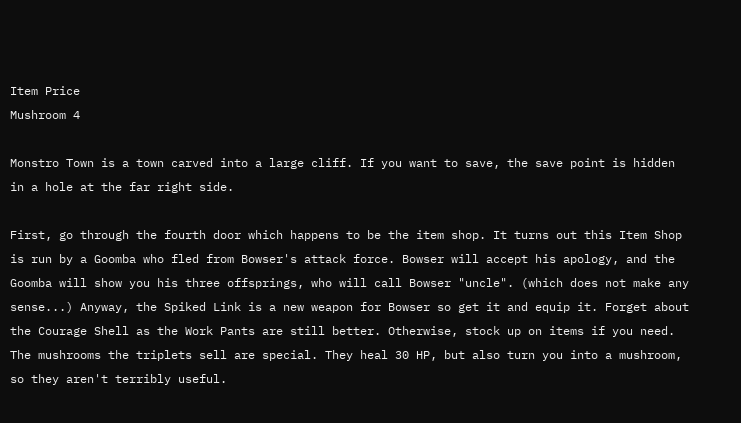Item Price
Mushroom 4

Monstro Town is a town carved into a large cliff. If you want to save, the save point is hidden in a hole at the far right side.

First, go through the fourth door which happens to be the item shop. It turns out this Item Shop is run by a Goomba who fled from Bowser's attack force. Bowser will accept his apology, and the Goomba will show you his three offsprings, who will call Bowser "uncle". (which does not make any sense...) Anyway, the Spiked Link is a new weapon for Bowser so get it and equip it. Forget about the Courage Shell as the Work Pants are still better. Otherwise, stock up on items if you need. The mushrooms the triplets sell are special. They heal 30 HP, but also turn you into a mushroom, so they aren't terribly useful.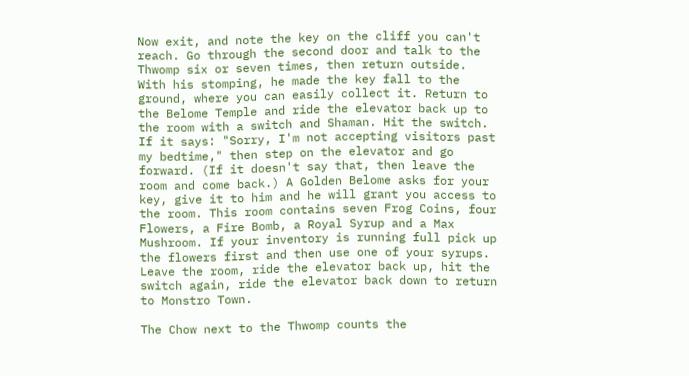Now exit, and note the key on the cliff you can't reach. Go through the second door and talk to the Thwomp six or seven times, then return outside. With his stomping, he made the key fall to the ground, where you can easily collect it. Return to the Belome Temple and ride the elevator back up to the room with a switch and Shaman. Hit the switch. If it says: "Sorry, I'm not accepting visitors past my bedtime," then step on the elevator and go forward. (If it doesn't say that, then leave the room and come back.) A Golden Belome asks for your key, give it to him and he will grant you access to the room. This room contains seven Frog Coins, four Flowers, a Fire Bomb, a Royal Syrup and a Max Mushroom. If your inventory is running full pick up the flowers first and then use one of your syrups. Leave the room, ride the elevator back up, hit the switch again, ride the elevator back down to return to Monstro Town.

The Chow next to the Thwomp counts the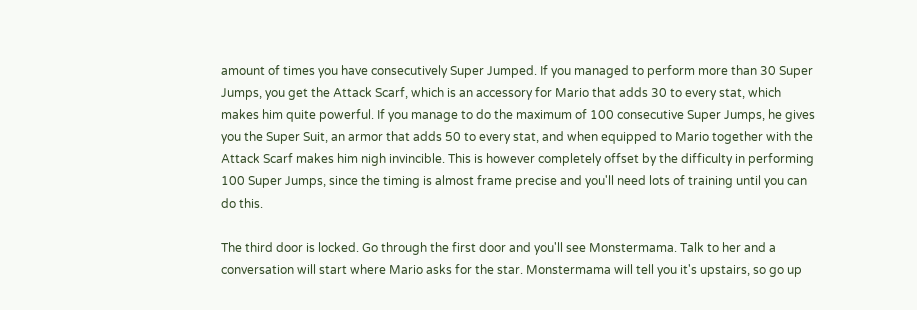amount of times you have consecutively Super Jumped. If you managed to perform more than 30 Super Jumps, you get the Attack Scarf, which is an accessory for Mario that adds 30 to every stat, which makes him quite powerful. If you manage to do the maximum of 100 consecutive Super Jumps, he gives you the Super Suit, an armor that adds 50 to every stat, and when equipped to Mario together with the Attack Scarf makes him nigh invincible. This is however completely offset by the difficulty in performing 100 Super Jumps, since the timing is almost frame precise and you'll need lots of training until you can do this.

The third door is locked. Go through the first door and you'll see Monstermama. Talk to her and a conversation will start where Mario asks for the star. Monstermama will tell you it's upstairs, so go up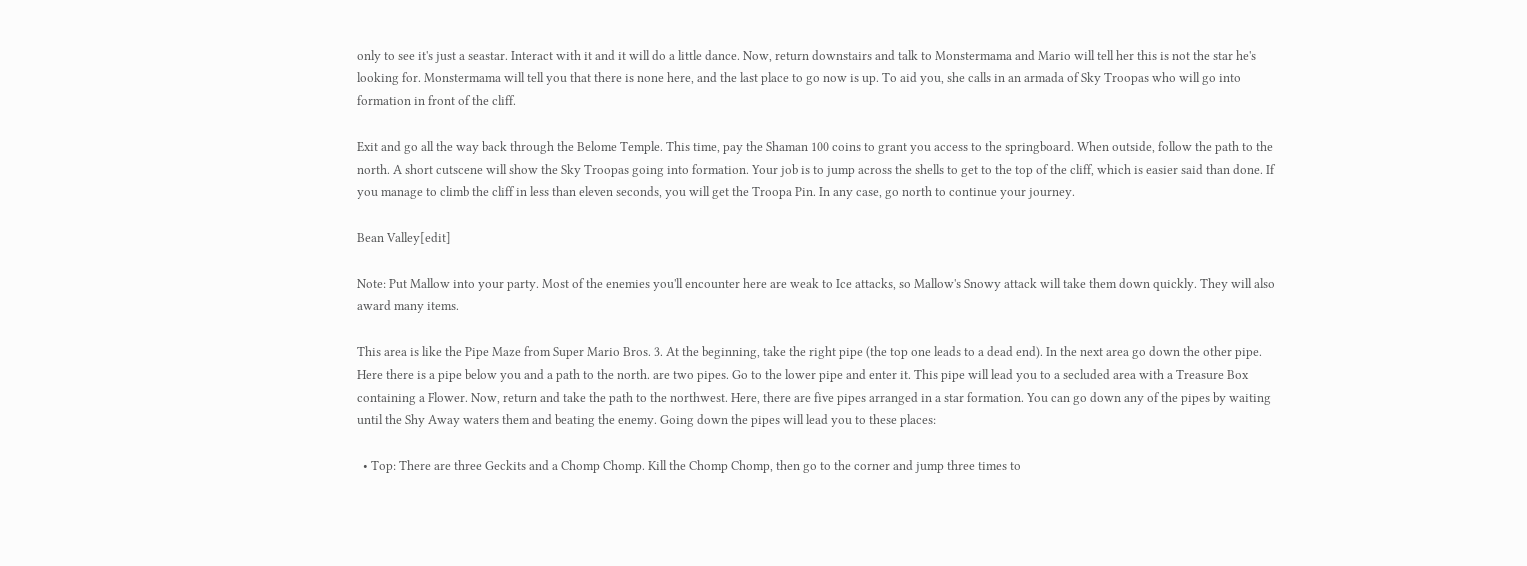only to see it's just a seastar. Interact with it and it will do a little dance. Now, return downstairs and talk to Monstermama and Mario will tell her this is not the star he's looking for. Monstermama will tell you that there is none here, and the last place to go now is up. To aid you, she calls in an armada of Sky Troopas who will go into formation in front of the cliff.

Exit and go all the way back through the Belome Temple. This time, pay the Shaman 100 coins to grant you access to the springboard. When outside, follow the path to the north. A short cutscene will show the Sky Troopas going into formation. Your job is to jump across the shells to get to the top of the cliff, which is easier said than done. If you manage to climb the cliff in less than eleven seconds, you will get the Troopa Pin. In any case, go north to continue your journey.

Bean Valley[edit]

Note: Put Mallow into your party. Most of the enemies you'll encounter here are weak to Ice attacks, so Mallow's Snowy attack will take them down quickly. They will also award many items.

This area is like the Pipe Maze from Super Mario Bros. 3. At the beginning, take the right pipe (the top one leads to a dead end). In the next area go down the other pipe. Here there is a pipe below you and a path to the north. are two pipes. Go to the lower pipe and enter it. This pipe will lead you to a secluded area with a Treasure Box containing a Flower. Now, return and take the path to the northwest. Here, there are five pipes arranged in a star formation. You can go down any of the pipes by waiting until the Shy Away waters them and beating the enemy. Going down the pipes will lead you to these places:

  • Top: There are three Geckits and a Chomp Chomp. Kill the Chomp Chomp, then go to the corner and jump three times to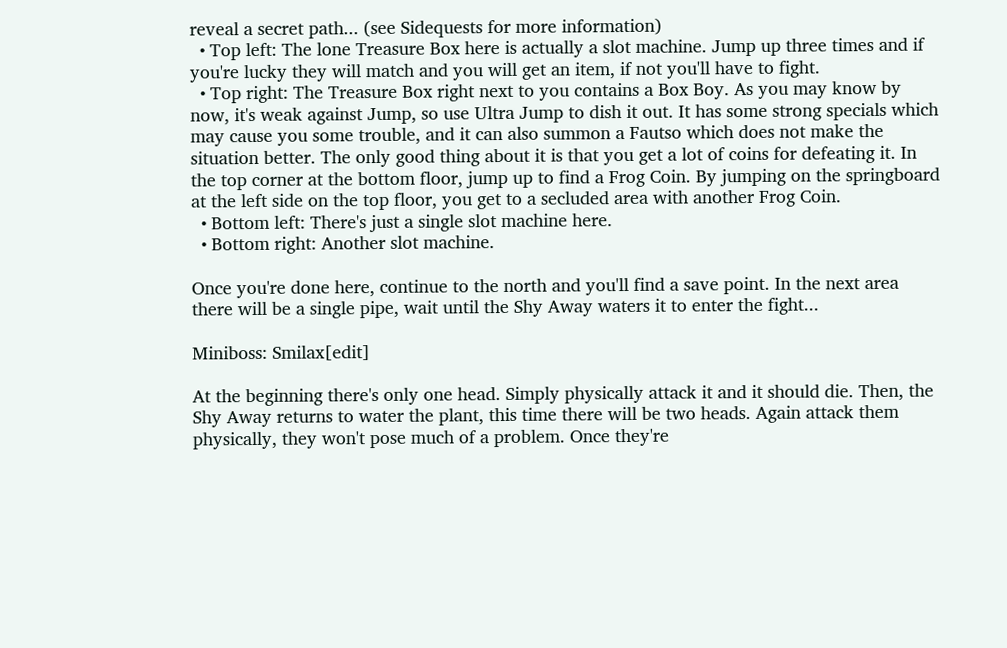reveal a secret path... (see Sidequests for more information)
  • Top left: The lone Treasure Box here is actually a slot machine. Jump up three times and if you're lucky they will match and you will get an item, if not you'll have to fight.
  • Top right: The Treasure Box right next to you contains a Box Boy. As you may know by now, it's weak against Jump, so use Ultra Jump to dish it out. It has some strong specials which may cause you some trouble, and it can also summon a Fautso which does not make the situation better. The only good thing about it is that you get a lot of coins for defeating it. In the top corner at the bottom floor, jump up to find a Frog Coin. By jumping on the springboard at the left side on the top floor, you get to a secluded area with another Frog Coin.
  • Bottom left: There's just a single slot machine here.
  • Bottom right: Another slot machine.

Once you're done here, continue to the north and you'll find a save point. In the next area there will be a single pipe, wait until the Shy Away waters it to enter the fight...

Miniboss: Smilax[edit]

At the beginning there's only one head. Simply physically attack it and it should die. Then, the Shy Away returns to water the plant, this time there will be two heads. Again attack them physically, they won't pose much of a problem. Once they're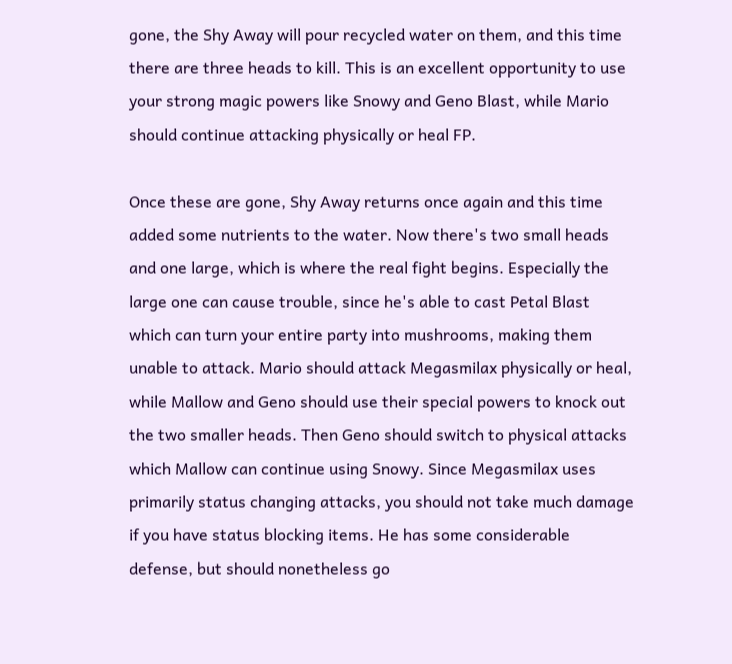gone, the Shy Away will pour recycled water on them, and this time there are three heads to kill. This is an excellent opportunity to use your strong magic powers like Snowy and Geno Blast, while Mario should continue attacking physically or heal FP.

Once these are gone, Shy Away returns once again and this time added some nutrients to the water. Now there's two small heads and one large, which is where the real fight begins. Especially the large one can cause trouble, since he's able to cast Petal Blast which can turn your entire party into mushrooms, making them unable to attack. Mario should attack Megasmilax physically or heal, while Mallow and Geno should use their special powers to knock out the two smaller heads. Then Geno should switch to physical attacks which Mallow can continue using Snowy. Since Megasmilax uses primarily status changing attacks, you should not take much damage if you have status blocking items. He has some considerable defense, but should nonetheless go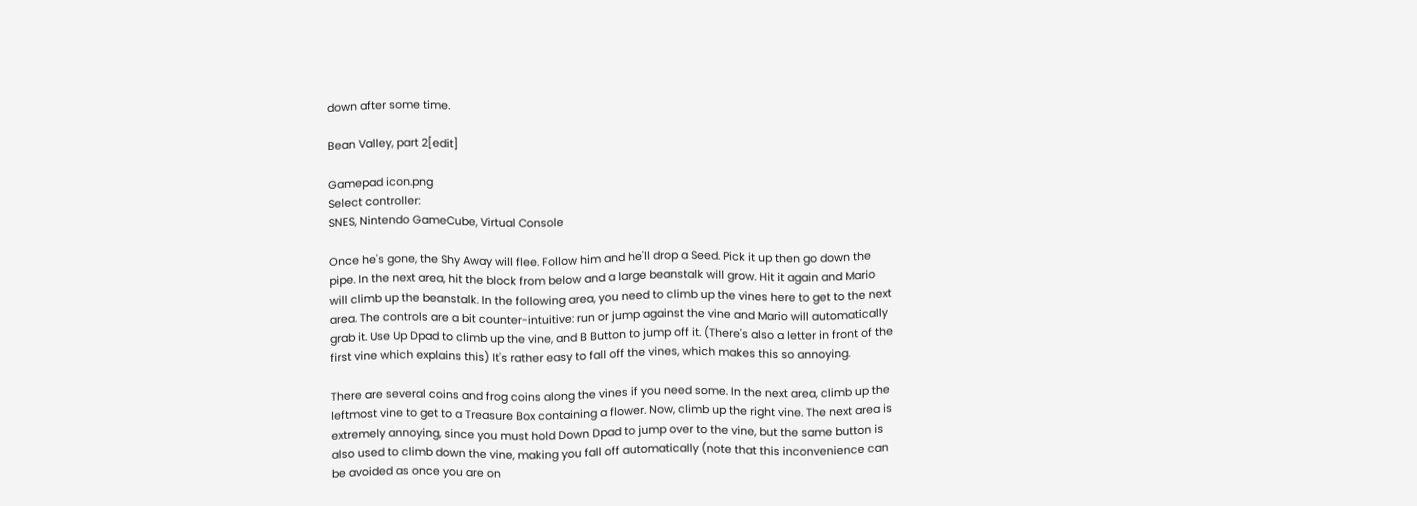down after some time.

Bean Valley, part 2[edit]

Gamepad icon.png
Select controller:
SNES, Nintendo GameCube, Virtual Console

Once he's gone, the Shy Away will flee. Follow him and he'll drop a Seed. Pick it up then go down the pipe. In the next area, hit the block from below and a large beanstalk will grow. Hit it again and Mario will climb up the beanstalk. In the following area, you need to climb up the vines here to get to the next area. The controls are a bit counter-intuitive: run or jump against the vine and Mario will automatically grab it. Use Up Dpad to climb up the vine, and B Button to jump off it. (There's also a letter in front of the first vine which explains this) It's rather easy to fall off the vines, which makes this so annoying.

There are several coins and frog coins along the vines if you need some. In the next area, climb up the leftmost vine to get to a Treasure Box containing a flower. Now, climb up the right vine. The next area is extremely annoying, since you must hold Down Dpad to jump over to the vine, but the same button is also used to climb down the vine, making you fall off automatically (note that this inconvenience can be avoided as once you are on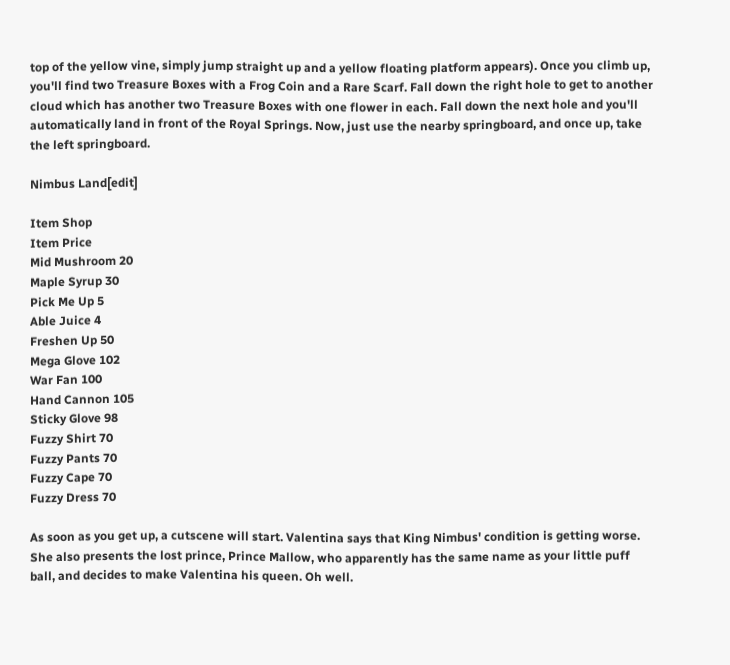top of the yellow vine, simply jump straight up and a yellow floating platform appears). Once you climb up, you'll find two Treasure Boxes with a Frog Coin and a Rare Scarf. Fall down the right hole to get to another cloud which has another two Treasure Boxes with one flower in each. Fall down the next hole and you'll automatically land in front of the Royal Springs. Now, just use the nearby springboard, and once up, take the left springboard.

Nimbus Land[edit]

Item Shop
Item Price
Mid Mushroom 20
Maple Syrup 30
Pick Me Up 5
Able Juice 4
Freshen Up 50
Mega Glove 102
War Fan 100
Hand Cannon 105
Sticky Glove 98
Fuzzy Shirt 70
Fuzzy Pants 70
Fuzzy Cape 70
Fuzzy Dress 70

As soon as you get up, a cutscene will start. Valentina says that King Nimbus' condition is getting worse. She also presents the lost prince, Prince Mallow, who apparently has the same name as your little puff ball, and decides to make Valentina his queen. Oh well.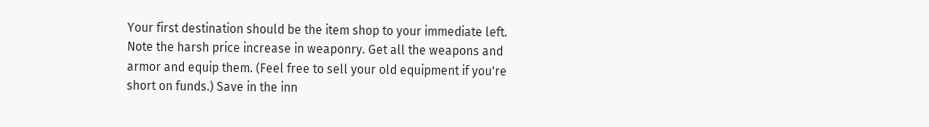Your first destination should be the item shop to your immediate left. Note the harsh price increase in weaponry. Get all the weapons and armor and equip them. (Feel free to sell your old equipment if you're short on funds.) Save in the inn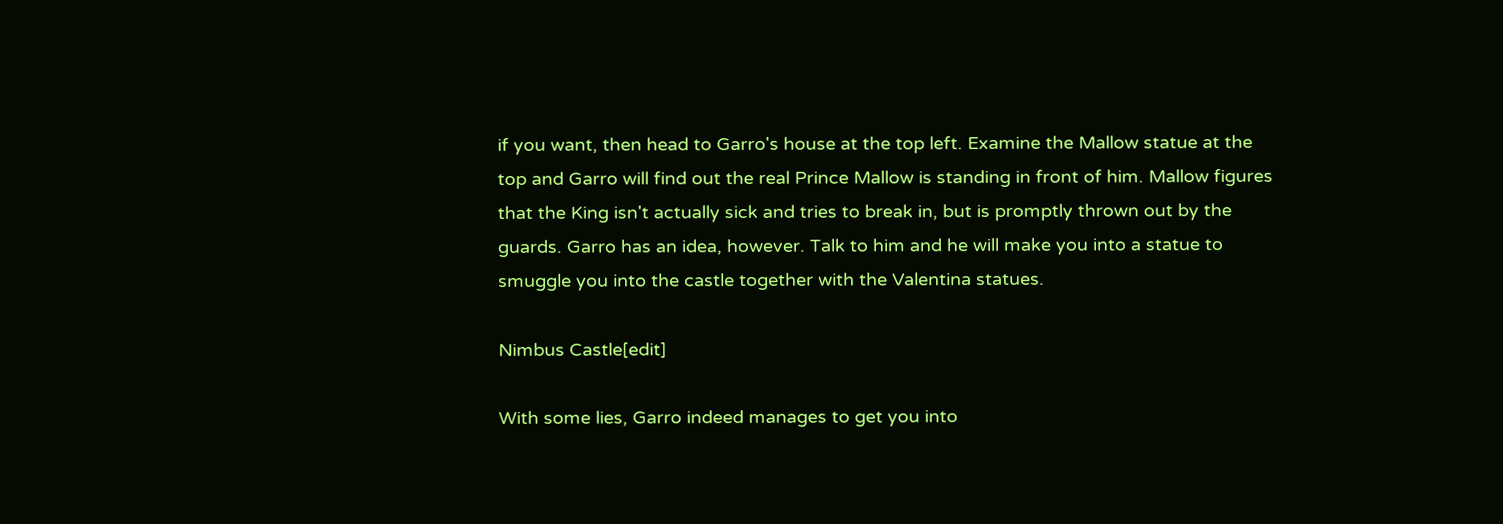if you want, then head to Garro's house at the top left. Examine the Mallow statue at the top and Garro will find out the real Prince Mallow is standing in front of him. Mallow figures that the King isn't actually sick and tries to break in, but is promptly thrown out by the guards. Garro has an idea, however. Talk to him and he will make you into a statue to smuggle you into the castle together with the Valentina statues.

Nimbus Castle[edit]

With some lies, Garro indeed manages to get you into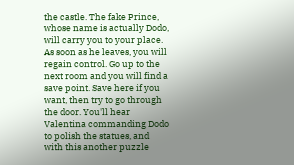the castle. The fake Prince, whose name is actually Dodo, will carry you to your place. As soon as he leaves, you will regain control. Go up to the next room and you will find a save point. Save here if you want, then try to go through the door. You'll hear Valentina commanding Dodo to polish the statues, and with this another puzzle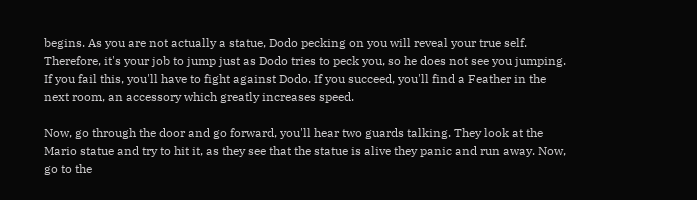begins. As you are not actually a statue, Dodo pecking on you will reveal your true self. Therefore, it's your job to jump just as Dodo tries to peck you, so he does not see you jumping. If you fail this, you'll have to fight against Dodo. If you succeed, you'll find a Feather in the next room, an accessory which greatly increases speed.

Now, go through the door and go forward, you'll hear two guards talking. They look at the Mario statue and try to hit it, as they see that the statue is alive they panic and run away. Now, go to the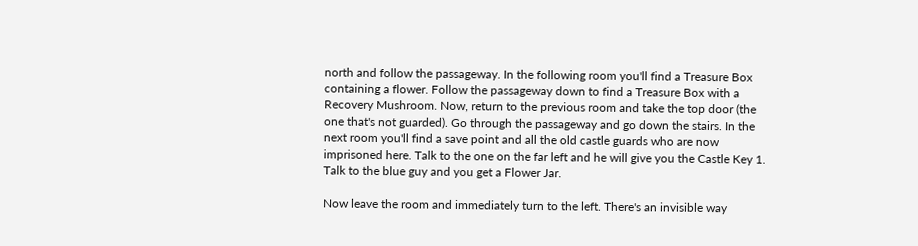north and follow the passageway. In the following room you'll find a Treasure Box containing a flower. Follow the passageway down to find a Treasure Box with a Recovery Mushroom. Now, return to the previous room and take the top door (the one that's not guarded). Go through the passageway and go down the stairs. In the next room you'll find a save point and all the old castle guards who are now imprisoned here. Talk to the one on the far left and he will give you the Castle Key 1. Talk to the blue guy and you get a Flower Jar.

Now leave the room and immediately turn to the left. There's an invisible way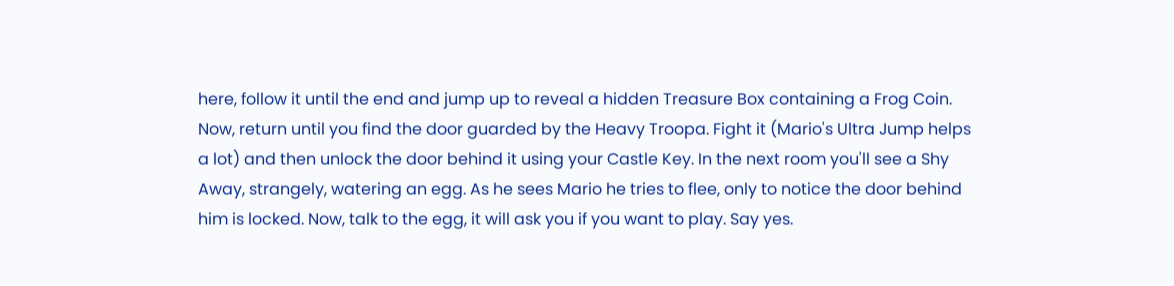here, follow it until the end and jump up to reveal a hidden Treasure Box containing a Frog Coin. Now, return until you find the door guarded by the Heavy Troopa. Fight it (Mario's Ultra Jump helps a lot) and then unlock the door behind it using your Castle Key. In the next room you'll see a Shy Away, strangely, watering an egg. As he sees Mario he tries to flee, only to notice the door behind him is locked. Now, talk to the egg, it will ask you if you want to play. Say yes.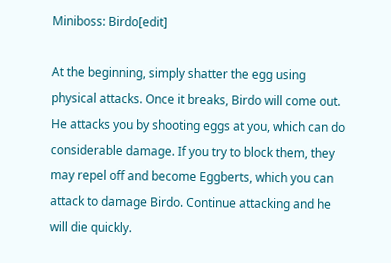Miniboss: Birdo[edit]

At the beginning, simply shatter the egg using physical attacks. Once it breaks, Birdo will come out. He attacks you by shooting eggs at you, which can do considerable damage. If you try to block them, they may repel off and become Eggberts, which you can attack to damage Birdo. Continue attacking and he will die quickly.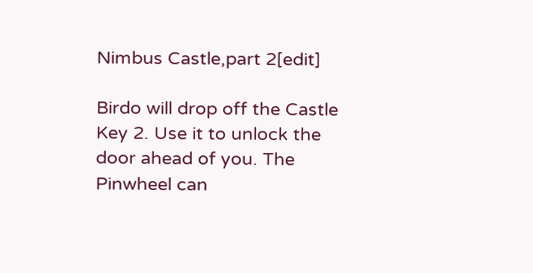Nimbus Castle,part 2[edit]

Birdo will drop off the Castle Key 2. Use it to unlock the door ahead of you. The Pinwheel can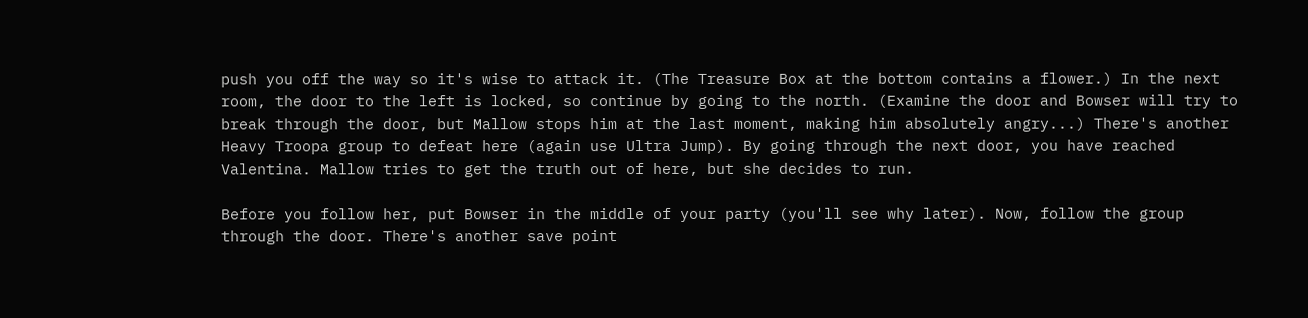push you off the way so it's wise to attack it. (The Treasure Box at the bottom contains a flower.) In the next room, the door to the left is locked, so continue by going to the north. (Examine the door and Bowser will try to break through the door, but Mallow stops him at the last moment, making him absolutely angry...) There's another Heavy Troopa group to defeat here (again use Ultra Jump). By going through the next door, you have reached Valentina. Mallow tries to get the truth out of here, but she decides to run.

Before you follow her, put Bowser in the middle of your party (you'll see why later). Now, follow the group through the door. There's another save point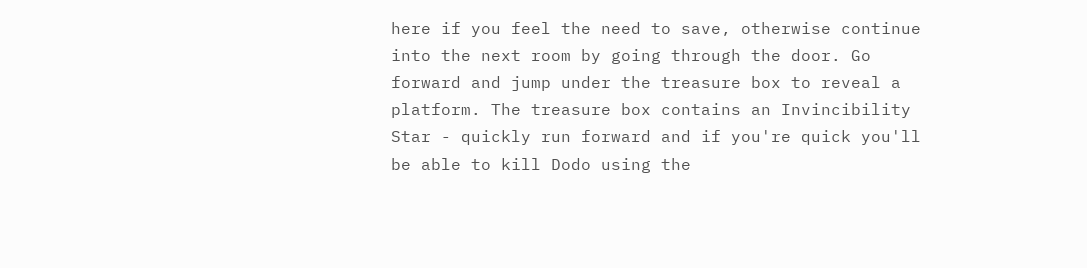here if you feel the need to save, otherwise continue into the next room by going through the door. Go forward and jump under the treasure box to reveal a platform. The treasure box contains an Invincibility Star - quickly run forward and if you're quick you'll be able to kill Dodo using the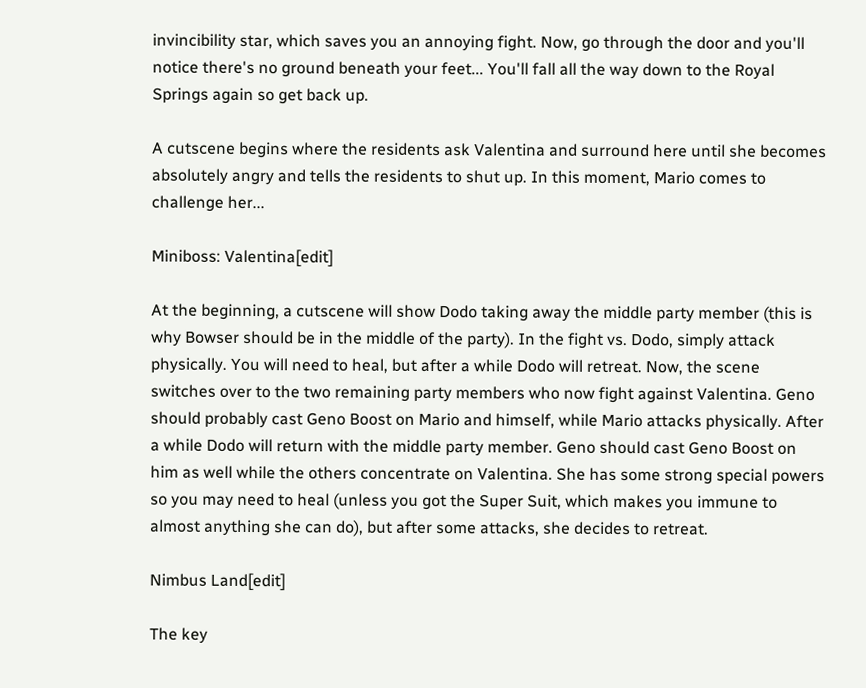invincibility star, which saves you an annoying fight. Now, go through the door and you'll notice there's no ground beneath your feet... You'll fall all the way down to the Royal Springs again so get back up.

A cutscene begins where the residents ask Valentina and surround here until she becomes absolutely angry and tells the residents to shut up. In this moment, Mario comes to challenge her...

Miniboss: Valentina[edit]

At the beginning, a cutscene will show Dodo taking away the middle party member (this is why Bowser should be in the middle of the party). In the fight vs. Dodo, simply attack physically. You will need to heal, but after a while Dodo will retreat. Now, the scene switches over to the two remaining party members who now fight against Valentina. Geno should probably cast Geno Boost on Mario and himself, while Mario attacks physically. After a while Dodo will return with the middle party member. Geno should cast Geno Boost on him as well while the others concentrate on Valentina. She has some strong special powers so you may need to heal (unless you got the Super Suit, which makes you immune to almost anything she can do), but after some attacks, she decides to retreat.

Nimbus Land[edit]

The key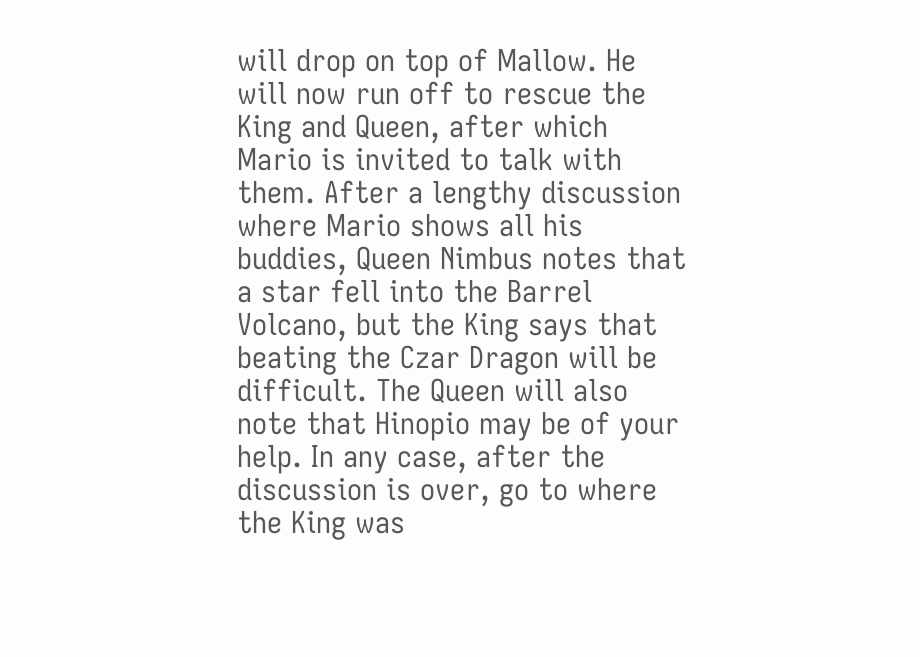will drop on top of Mallow. He will now run off to rescue the King and Queen, after which Mario is invited to talk with them. After a lengthy discussion where Mario shows all his buddies, Queen Nimbus notes that a star fell into the Barrel Volcano, but the King says that beating the Czar Dragon will be difficult. The Queen will also note that Hinopio may be of your help. In any case, after the discussion is over, go to where the King was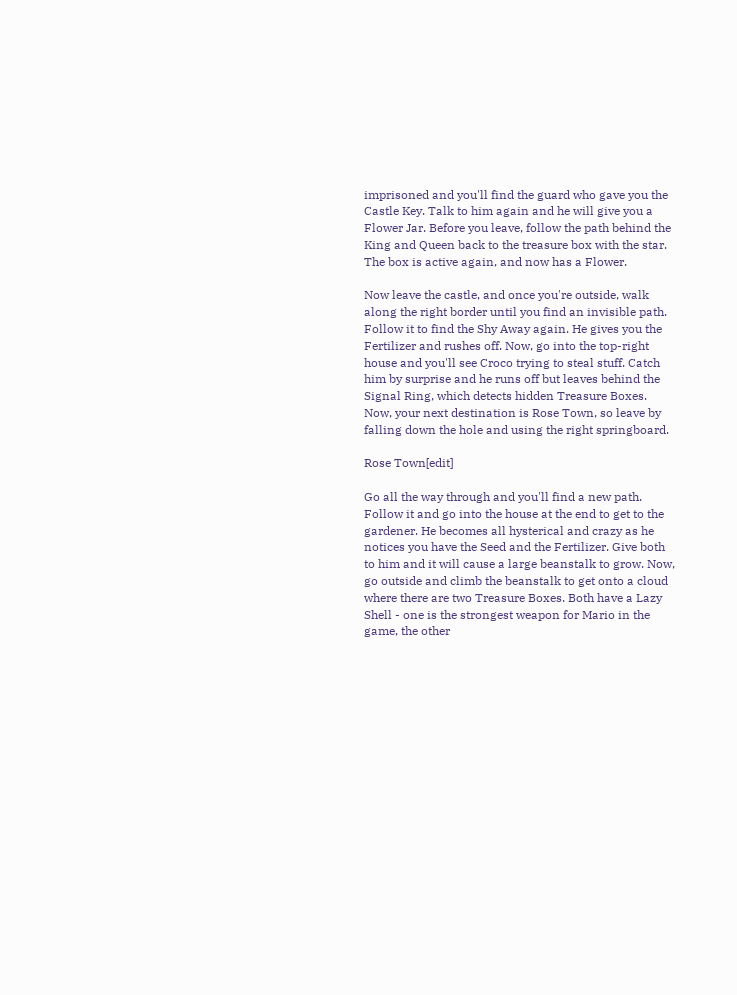imprisoned and you'll find the guard who gave you the Castle Key. Talk to him again and he will give you a Flower Jar. Before you leave, follow the path behind the King and Queen back to the treasure box with the star. The box is active again, and now has a Flower.

Now leave the castle, and once you're outside, walk along the right border until you find an invisible path. Follow it to find the Shy Away again. He gives you the Fertilizer and rushes off. Now, go into the top-right house and you'll see Croco trying to steal stuff. Catch him by surprise and he runs off but leaves behind the Signal Ring, which detects hidden Treasure Boxes. Now, your next destination is Rose Town, so leave by falling down the hole and using the right springboard.

Rose Town[edit]

Go all the way through and you'll find a new path. Follow it and go into the house at the end to get to the gardener. He becomes all hysterical and crazy as he notices you have the Seed and the Fertilizer. Give both to him and it will cause a large beanstalk to grow. Now, go outside and climb the beanstalk to get onto a cloud where there are two Treasure Boxes. Both have a Lazy Shell - one is the strongest weapon for Mario in the game, the other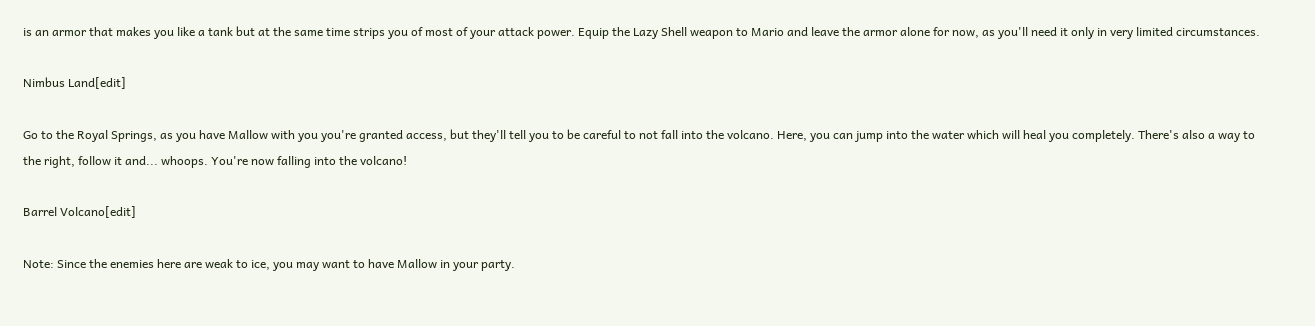is an armor that makes you like a tank but at the same time strips you of most of your attack power. Equip the Lazy Shell weapon to Mario and leave the armor alone for now, as you'll need it only in very limited circumstances.

Nimbus Land[edit]

Go to the Royal Springs, as you have Mallow with you you're granted access, but they'll tell you to be careful to not fall into the volcano. Here, you can jump into the water which will heal you completely. There's also a way to the right, follow it and... whoops. You're now falling into the volcano!

Barrel Volcano[edit]

Note: Since the enemies here are weak to ice, you may want to have Mallow in your party.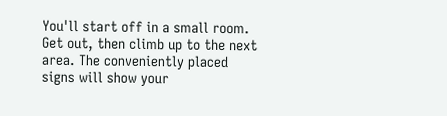You'll start off in a small room. Get out, then climb up to the next area. The conveniently placed signs will show your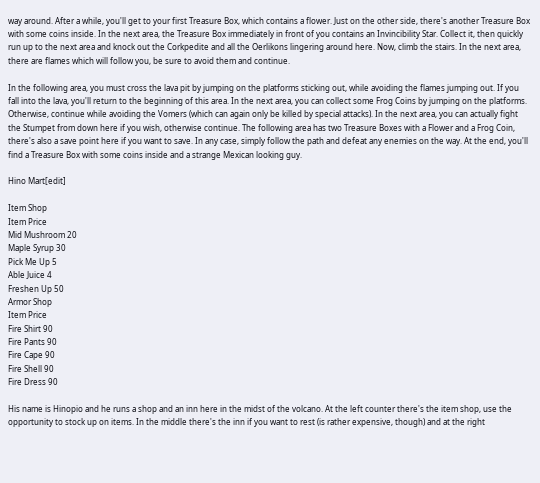way around. After a while, you'll get to your first Treasure Box, which contains a flower. Just on the other side, there's another Treasure Box with some coins inside. In the next area, the Treasure Box immediately in front of you contains an Invincibility Star. Collect it, then quickly run up to the next area and knock out the Corkpedite and all the Oerlikons lingering around here. Now, climb the stairs. In the next area, there are flames which will follow you, be sure to avoid them and continue.

In the following area, you must cross the lava pit by jumping on the platforms sticking out, while avoiding the flames jumping out. If you fall into the lava, you'll return to the beginning of this area. In the next area, you can collect some Frog Coins by jumping on the platforms. Otherwise, continue while avoiding the Vomers (which can again only be killed by special attacks). In the next area, you can actually fight the Stumpet from down here if you wish, otherwise continue. The following area has two Treasure Boxes with a Flower and a Frog Coin, there's also a save point here if you want to save. In any case, simply follow the path and defeat any enemies on the way. At the end, you'll find a Treasure Box with some coins inside and a strange Mexican looking guy.

Hino Mart[edit]

Item Shop
Item Price
Mid Mushroom 20
Maple Syrup 30
Pick Me Up 5
Able Juice 4
Freshen Up 50
Armor Shop
Item Price
Fire Shirt 90
Fire Pants 90
Fire Cape 90
Fire Shell 90
Fire Dress 90

His name is Hinopio and he runs a shop and an inn here in the midst of the volcano. At the left counter there's the item shop, use the opportunity to stock up on items. In the middle there's the inn if you want to rest (is rather expensive, though) and at the right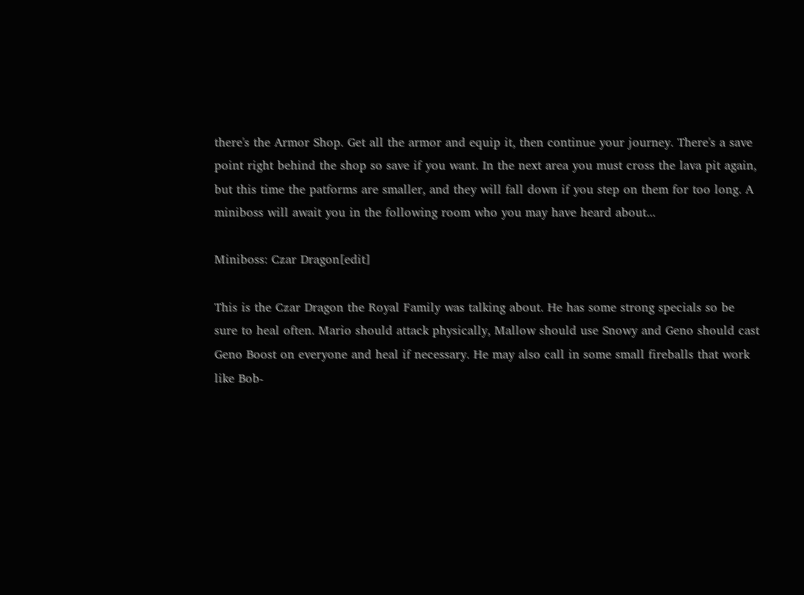there's the Armor Shop. Get all the armor and equip it, then continue your journey. There's a save point right behind the shop so save if you want. In the next area you must cross the lava pit again, but this time the patforms are smaller, and they will fall down if you step on them for too long. A miniboss will await you in the following room who you may have heard about...

Miniboss: Czar Dragon[edit]

This is the Czar Dragon the Royal Family was talking about. He has some strong specials so be sure to heal often. Mario should attack physically, Mallow should use Snowy and Geno should cast Geno Boost on everyone and heal if necessary. He may also call in some small fireballs that work like Bob-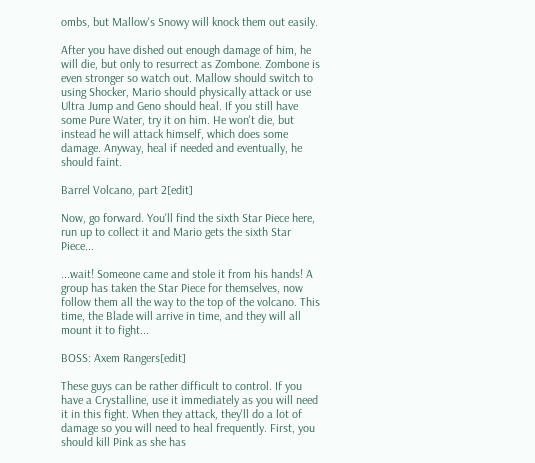ombs, but Mallow's Snowy will knock them out easily.

After you have dished out enough damage of him, he will die, but only to resurrect as Zombone. Zombone is even stronger so watch out. Mallow should switch to using Shocker, Mario should physically attack or use Ultra Jump and Geno should heal. If you still have some Pure Water, try it on him. He won't die, but instead he will attack himself, which does some damage. Anyway, heal if needed and eventually, he should faint.

Barrel Volcano, part 2[edit]

Now, go forward. You'll find the sixth Star Piece here, run up to collect it and Mario gets the sixth Star Piece...

...wait! Someone came and stole it from his hands! A group has taken the Star Piece for themselves, now follow them all the way to the top of the volcano. This time, the Blade will arrive in time, and they will all mount it to fight...

BOSS: Axem Rangers[edit]

These guys can be rather difficult to control. If you have a Crystalline, use it immediately as you will need it in this fight. When they attack, they'll do a lot of damage so you will need to heal frequently. First, you should kill Pink as she has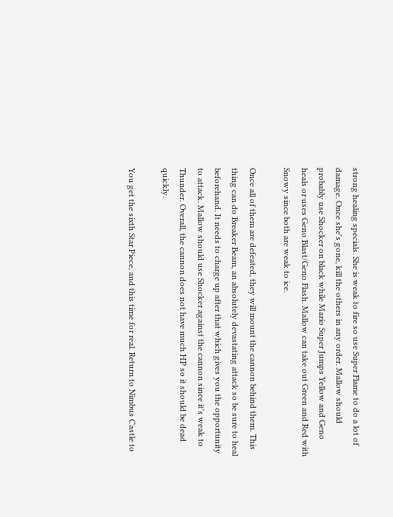strong healing specials. She is weak to fire so use Super Flame to do a lot of damage. Once she's gone, kill the others in any order. Mallow should probably use Shocker on black while Mario Super Jumps Yellow and Geno heals or uses Geno Blast/Geno Flash. Mallow can take out Green and Red with Snowy since both are weak to ice.

Once all of them are defeated, they will mount the cannon behind them. This thing can do Breaker Beam, an absolutely devastating attack so be sure to heal beforehand. It needs to charge up after that which gives you the opportunity to attack. Mallow should use Shocker against the cannon since it's weak to Thunder. Overall, the cannon does not have much HP so it should be dead quickly.

You get the sixth Star Piece, and this time for real. Return to Nimbus Castle to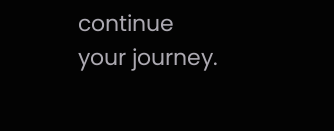continue your journey.